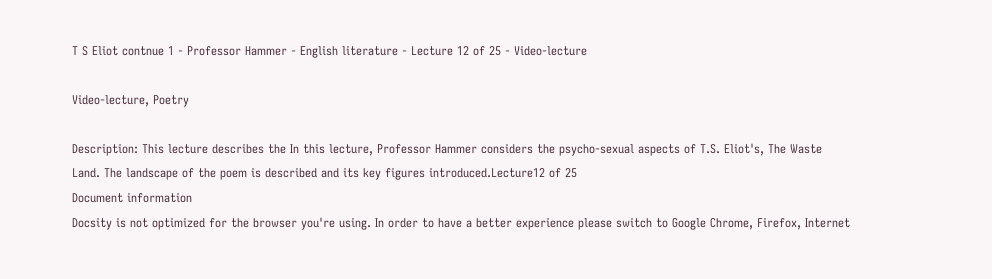T S Eliot contnue 1 - Professor Hammer - English literature - Lecture 12 of 25 - Video-lecture

Video-lecture, Poetry

Description: This lecture describes the In this lecture, Professor Hammer considers the psycho-sexual aspects of T.S. Eliot's, The Waste Land. The landscape of the poem is described and its key figures introduced.Lecture12 of 25
Document information
Docsity is not optimized for the browser you're using. In order to have a better experience please switch to Google Chrome, Firefox, Internet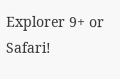Explorer 9+ or Safari!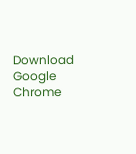Download Google Chrome